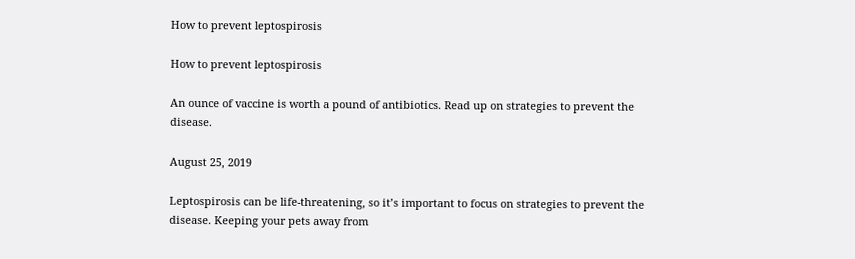How to prevent leptospirosis

How to prevent leptospirosis

An ounce of vaccine is worth a pound of antibiotics. Read up on strategies to prevent the disease.

August 25, 2019

Leptospirosis can be life-threatening, so it’s important to focus on strategies to prevent the disease. Keeping your pets away from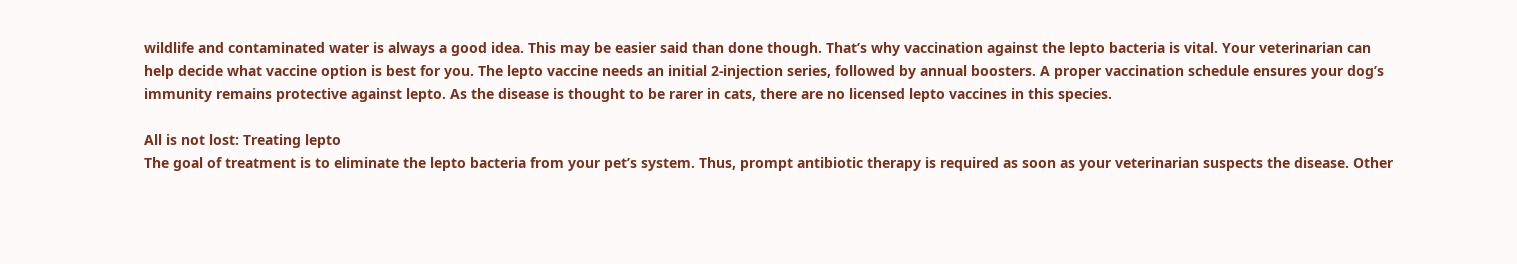wildlife and contaminated water is always a good idea. This may be easier said than done though. That’s why vaccination against the lepto bacteria is vital. Your veterinarian can help decide what vaccine option is best for you. The lepto vaccine needs an initial 2-injection series, followed by annual boosters. A proper vaccination schedule ensures your dog’s immunity remains protective against lepto. As the disease is thought to be rarer in cats, there are no licensed lepto vaccines in this species.

All is not lost: Treating lepto
The goal of treatment is to eliminate the lepto bacteria from your pet’s system. Thus, prompt antibiotic therapy is required as soon as your veterinarian suspects the disease. Other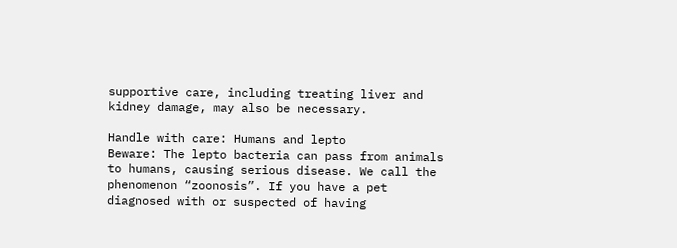supportive care, including treating liver and kidney damage, may also be necessary.

Handle with care: Humans and lepto
Beware: The lepto bacteria can pass from animals to humans, causing serious disease. We call the phenomenon “zoonosis”. If you have a pet diagnosed with or suspected of having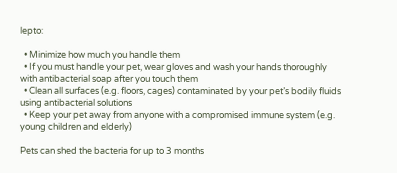lepto:

  • Minimize how much you handle them
  • If you must handle your pet, wear gloves and wash your hands thoroughly with antibacterial soap after you touch them
  • Clean all surfaces (e.g. floors, cages) contaminated by your pet’s bodily fluids using antibacterial solutions
  • Keep your pet away from anyone with a compromised immune system (e.g. young children and elderly)

Pets can shed the bacteria for up to 3 months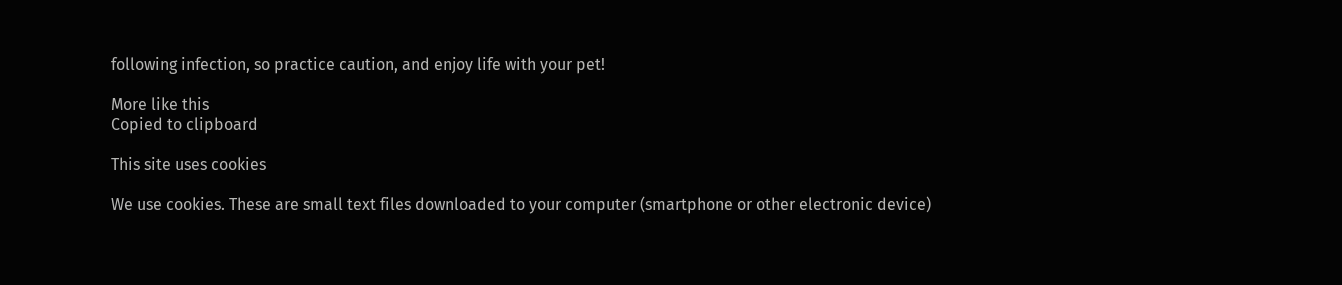following infection, so practice caution, and enjoy life with your pet!

More like this
Copied to clipboard

This site uses cookies

We use cookies. These are small text files downloaded to your computer (smartphone or other electronic device)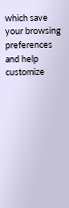which save your browsing preferences and help customize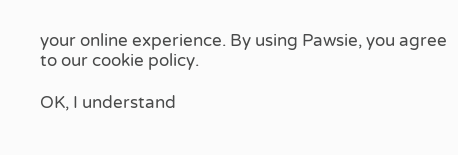your online experience. By using Pawsie, you agree to our cookie policy.

OK, I understand